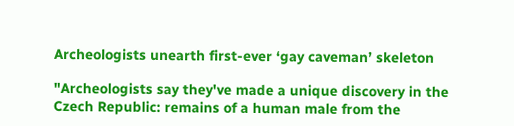Archeologists unearth first-ever ‘gay caveman’ skeleton

"Archeologists say they've made a unique discovery in the Czech Republic: remains of a human male from the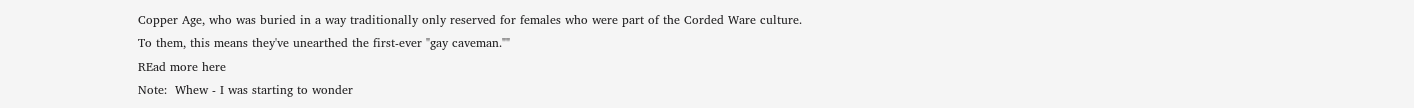Copper Age, who was buried in a way traditionally only reserved for females who were part of the Corded Ware culture.
To them, this means they've unearthed the first-ever "gay caveman.""
REad more here
Note:  Whew - I was starting to wonder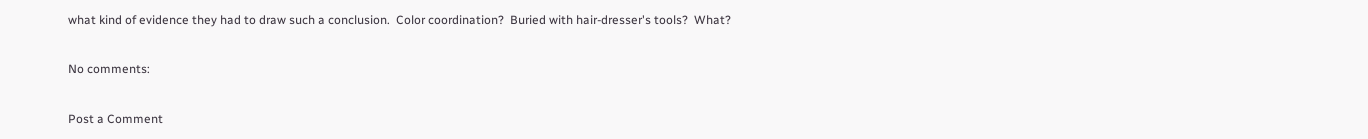what kind of evidence they had to draw such a conclusion.  Color coordination?  Buried with hair-dresser's tools?  What?

No comments:

Post a Comment